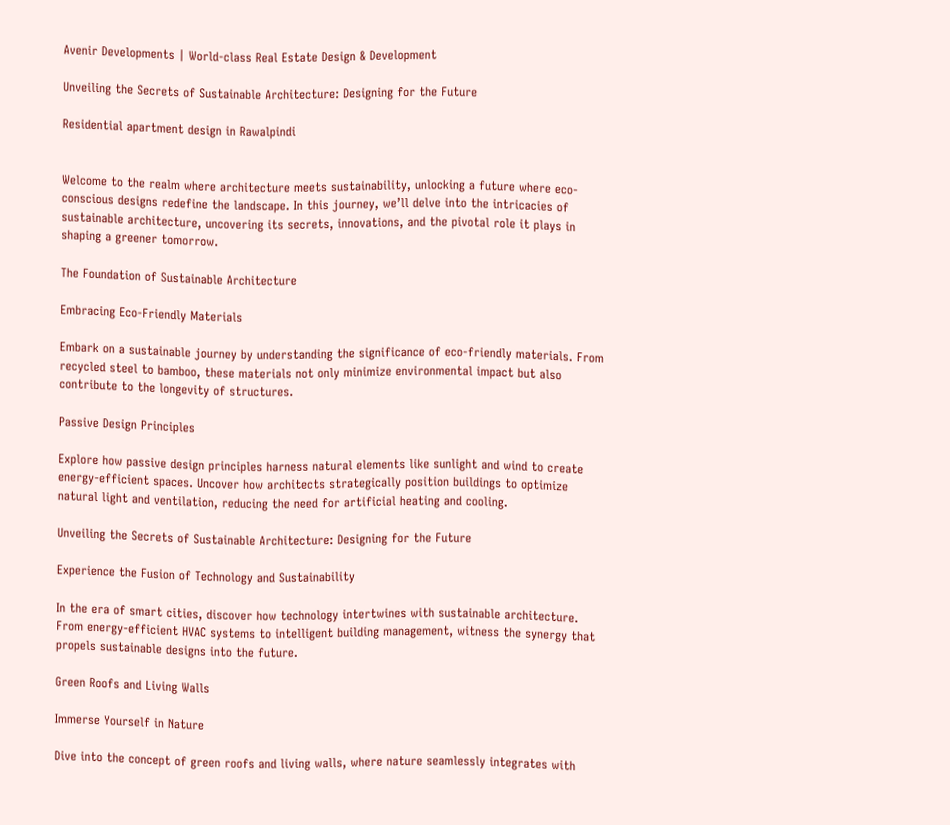Avenir Developments | World-class Real Estate Design & Development

Unveiling the Secrets of Sustainable Architecture: Designing for the Future

Residential apartment design in Rawalpindi


Welcome to the realm where architecture meets sustainability, unlocking a future where eco-conscious designs redefine the landscape. In this journey, we’ll delve into the intricacies of sustainable architecture, uncovering its secrets, innovations, and the pivotal role it plays in shaping a greener tomorrow.

The Foundation of Sustainable Architecture

Embracing Eco-Friendly Materials

Embark on a sustainable journey by understanding the significance of eco-friendly materials. From recycled steel to bamboo, these materials not only minimize environmental impact but also contribute to the longevity of structures.

Passive Design Principles

Explore how passive design principles harness natural elements like sunlight and wind to create energy-efficient spaces. Uncover how architects strategically position buildings to optimize natural light and ventilation, reducing the need for artificial heating and cooling.

Unveiling the Secrets of Sustainable Architecture: Designing for the Future

Experience the Fusion of Technology and Sustainability

In the era of smart cities, discover how technology intertwines with sustainable architecture. From energy-efficient HVAC systems to intelligent building management, witness the synergy that propels sustainable designs into the future.

Green Roofs and Living Walls

Immerse Yourself in Nature

Dive into the concept of green roofs and living walls, where nature seamlessly integrates with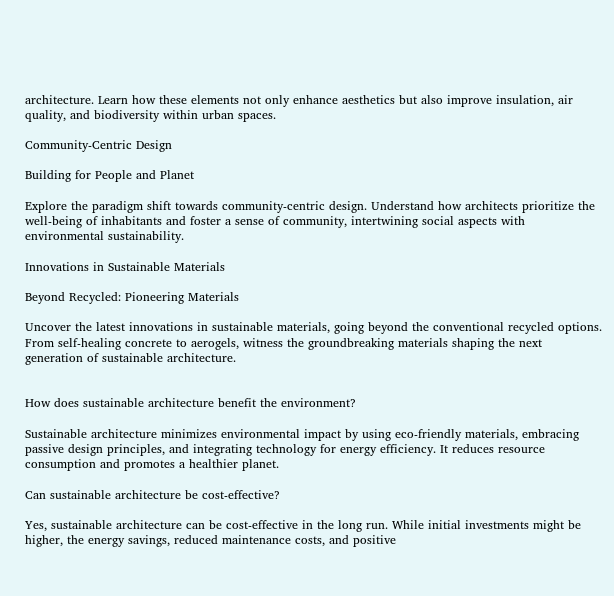architecture. Learn how these elements not only enhance aesthetics but also improve insulation, air quality, and biodiversity within urban spaces.

Community-Centric Design

Building for People and Planet

Explore the paradigm shift towards community-centric design. Understand how architects prioritize the well-being of inhabitants and foster a sense of community, intertwining social aspects with environmental sustainability.

Innovations in Sustainable Materials

Beyond Recycled: Pioneering Materials

Uncover the latest innovations in sustainable materials, going beyond the conventional recycled options. From self-healing concrete to aerogels, witness the groundbreaking materials shaping the next generation of sustainable architecture.


How does sustainable architecture benefit the environment?

Sustainable architecture minimizes environmental impact by using eco-friendly materials, embracing passive design principles, and integrating technology for energy efficiency. It reduces resource consumption and promotes a healthier planet.

Can sustainable architecture be cost-effective?

Yes, sustainable architecture can be cost-effective in the long run. While initial investments might be higher, the energy savings, reduced maintenance costs, and positive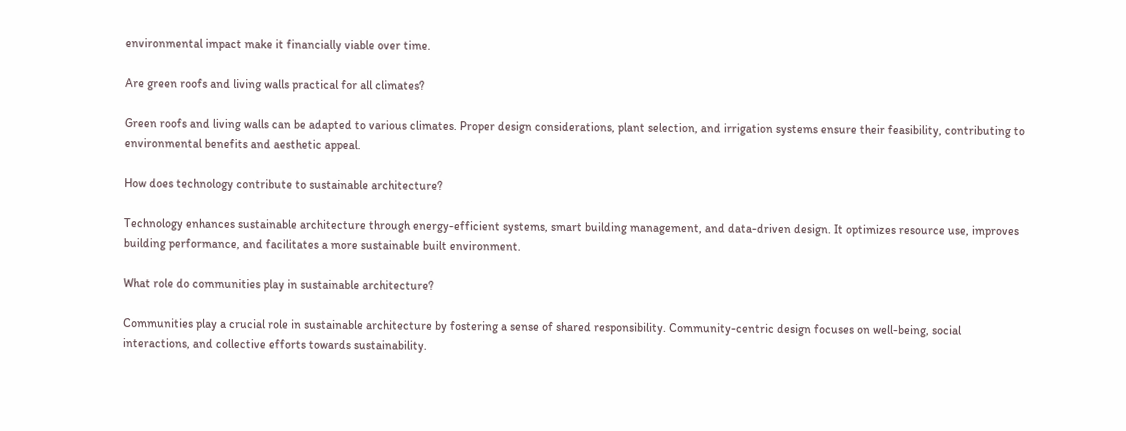environmental impact make it financially viable over time.

Are green roofs and living walls practical for all climates?

Green roofs and living walls can be adapted to various climates. Proper design considerations, plant selection, and irrigation systems ensure their feasibility, contributing to environmental benefits and aesthetic appeal.

How does technology contribute to sustainable architecture?

Technology enhances sustainable architecture through energy-efficient systems, smart building management, and data-driven design. It optimizes resource use, improves building performance, and facilitates a more sustainable built environment.

What role do communities play in sustainable architecture?

Communities play a crucial role in sustainable architecture by fostering a sense of shared responsibility. Community-centric design focuses on well-being, social interactions, and collective efforts towards sustainability.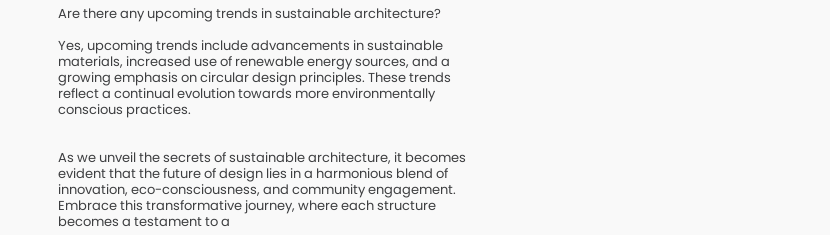Are there any upcoming trends in sustainable architecture?

Yes, upcoming trends include advancements in sustainable materials, increased use of renewable energy sources, and a growing emphasis on circular design principles. These trends reflect a continual evolution towards more environmentally conscious practices.


As we unveil the secrets of sustainable architecture, it becomes evident that the future of design lies in a harmonious blend of innovation, eco-consciousness, and community engagement. Embrace this transformative journey, where each structure becomes a testament to a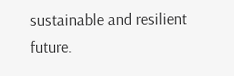sustainable and resilient future.